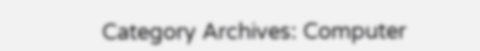Category Archives: Computer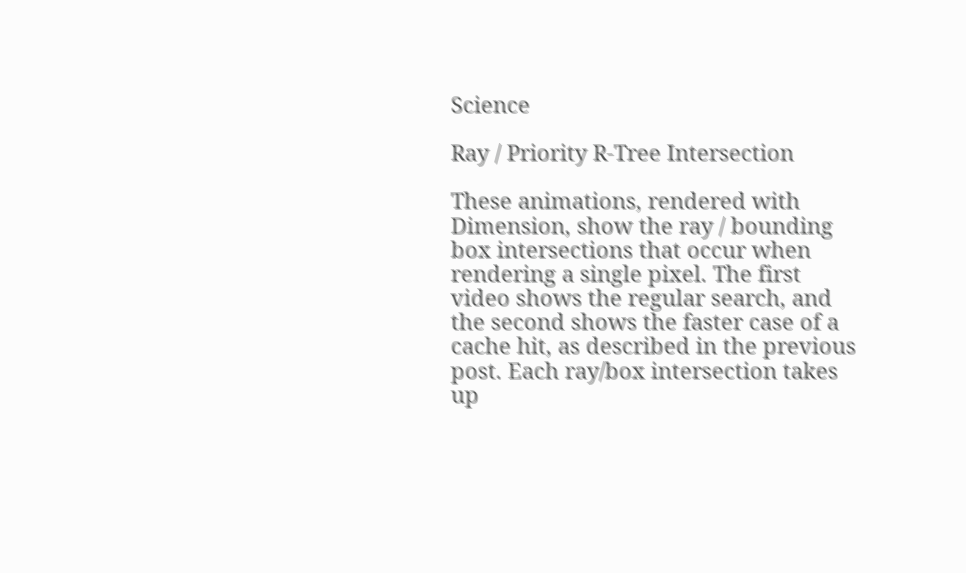Science

Ray / Priority R-Tree Intersection

These animations, rendered with Dimension, show the ray / bounding box intersections that occur when rendering a single pixel. The first video shows the regular search, and the second shows the faster case of a cache hit, as described in the previous post. Each ray/box intersection takes up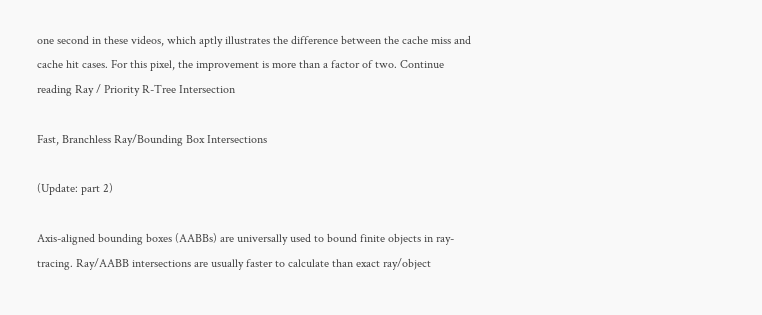one second in these videos, which aptly illustrates the difference between the cache miss and cache hit cases. For this pixel, the improvement is more than a factor of two. Continue reading Ray / Priority R-Tree Intersection

Fast, Branchless Ray/Bounding Box Intersections

(Update: part 2)

Axis-aligned bounding boxes (AABBs) are universally used to bound finite objects in ray-tracing. Ray/AABB intersections are usually faster to calculate than exact ray/object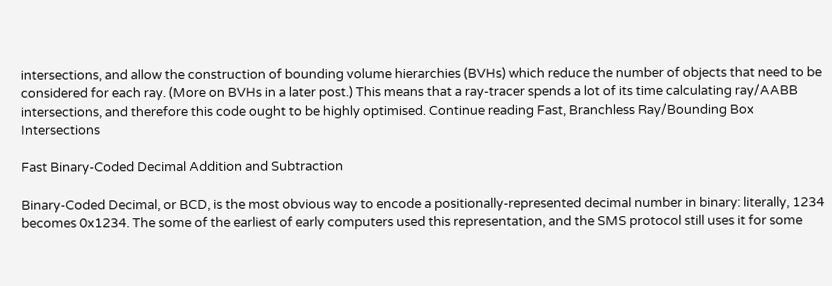intersections, and allow the construction of bounding volume hierarchies (BVHs) which reduce the number of objects that need to be considered for each ray. (More on BVHs in a later post.) This means that a ray-tracer spends a lot of its time calculating ray/AABB intersections, and therefore this code ought to be highly optimised. Continue reading Fast, Branchless Ray/Bounding Box Intersections

Fast Binary-Coded Decimal Addition and Subtraction

Binary-Coded Decimal, or BCD, is the most obvious way to encode a positionally-represented decimal number in binary: literally, 1234 becomes 0x1234. The some of the earliest of early computers used this representation, and the SMS protocol still uses it for some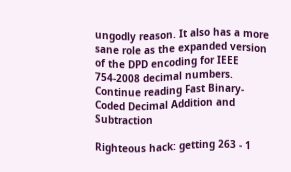ungodly reason. It also has a more sane role as the expanded version of the DPD encoding for IEEE 754-2008 decimal numbers. Continue reading Fast Binary-Coded Decimal Addition and Subtraction

Righteous hack: getting 263 - 1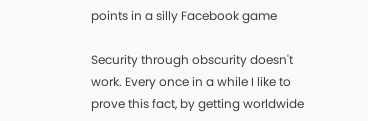points in a silly Facebook game

Security through obscurity doesn't work. Every once in a while I like to prove this fact, by getting worldwide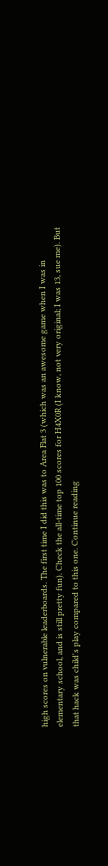high scores on vulnerable leaderboards. The first time I did this was to Area Flat 3 (which was an awesome game when I was in elementary school, and is still pretty fun). Check the all-time top 100 scores for H4X0R (I know, not very original; I was 13, sue me). But that hack was child's play compared to this one. Continue reading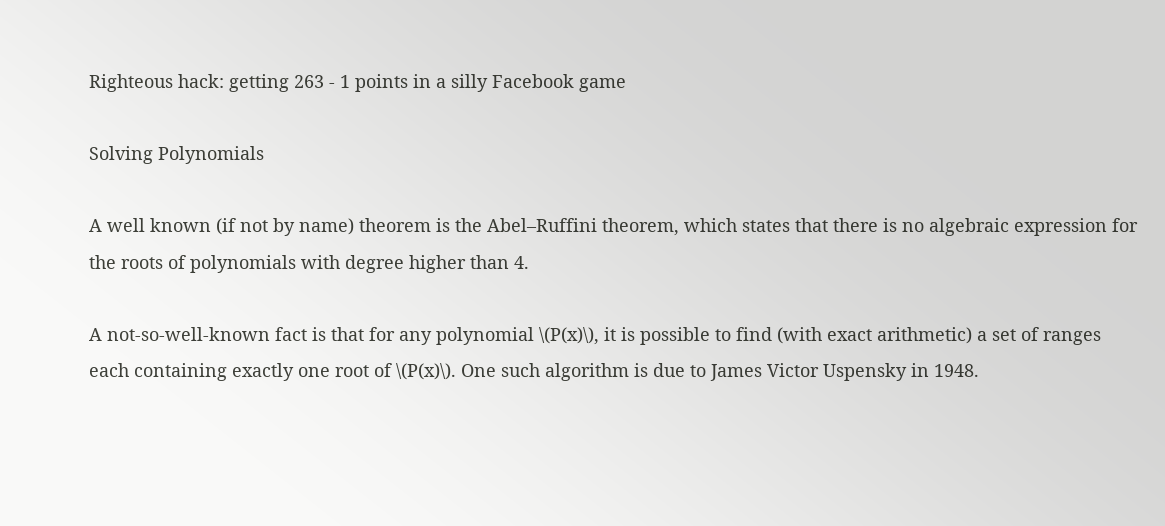Righteous hack: getting 263 - 1 points in a silly Facebook game

Solving Polynomials

A well known (if not by name) theorem is the Abel–Ruffini theorem, which states that there is no algebraic expression for the roots of polynomials with degree higher than 4.

A not-so-well-known fact is that for any polynomial \(P(x)\), it is possible to find (with exact arithmetic) a set of ranges each containing exactly one root of \(P(x)\). One such algorithm is due to James Victor Uspensky in 1948.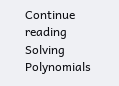Continue reading Solving Polynomials